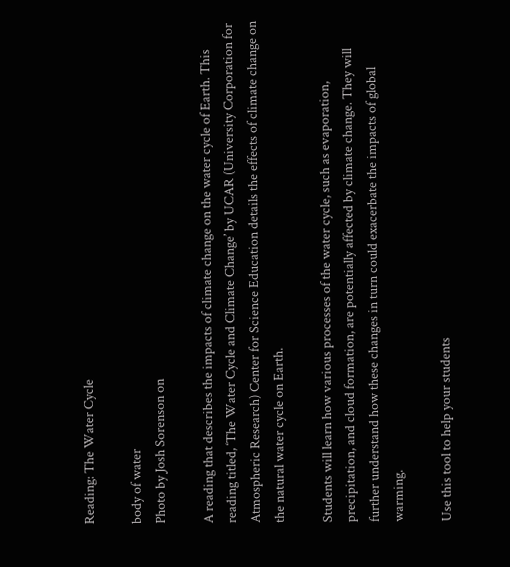Reading: The Water Cycle

body of water
Photo by Josh Sorenson on

A reading that describes the impacts of climate change on the water cycle of Earth. This reading titled, ‘The Water Cycle and Climate Change’ by UCAR (University Corporation for Atmospheric Research) Center for Science Education details the effects of climate change on the natural water cycle on Earth.

Students will learn how various processes of the water cycle, such as evaporation, precipitation, and cloud formation, are potentially affected by climate change. They will further understand how these changes in turn could exacerbate the impacts of global warming.

Use this tool to help your students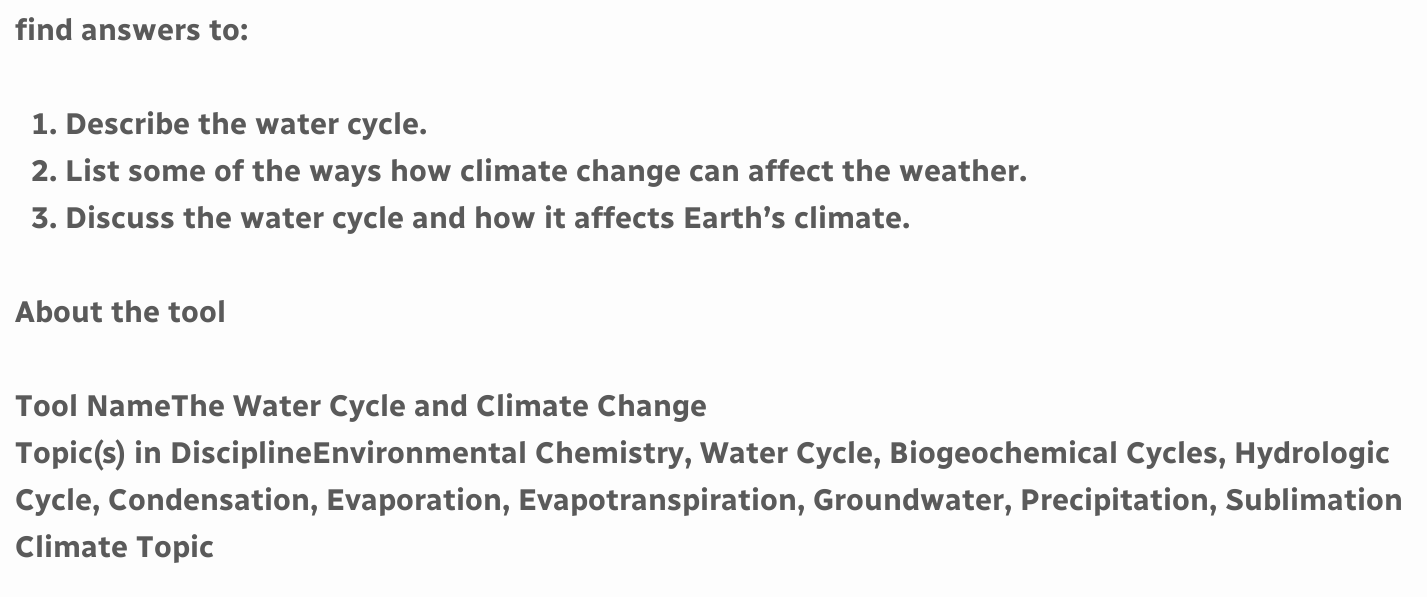find answers to:

  1. Describe the water cycle.
  2. List some of the ways how climate change can affect the weather.
  3. Discuss the water cycle and how it affects Earth’s climate.

About the tool

Tool NameThe Water Cycle and Climate Change
Topic(s) in DisciplineEnvironmental Chemistry, Water Cycle, Biogeochemical Cycles, Hydrologic Cycle, Condensation, Evaporation, Evapotranspiration, Groundwater, Precipitation, Sublimation
Climate Topic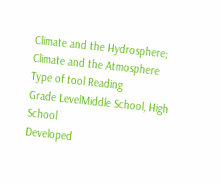Climate and the Hydrosphere; Climate and the Atmosphere
Type of tool Reading
Grade LevelMiddle School, High School
Developed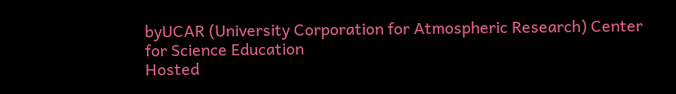byUCAR (University Corporation for Atmospheric Research) Center for Science Education
Hosted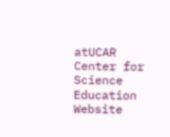atUCAR Center for Science Education Website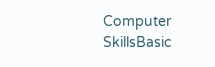Computer SkillsBasic